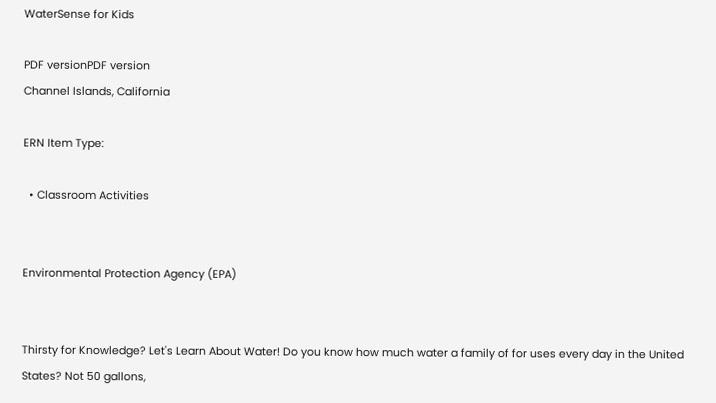WaterSense for Kids

PDF versionPDF version
Channel Islands, California

ERN Item Type:

  • Classroom Activities


Environmental Protection Agency (EPA)


Thirsty for Knowledge? Let's Learn About Water! Do you know how much water a family of for uses every day in the United States? Not 50 gallons,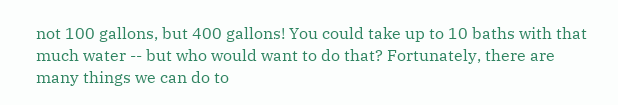not 100 gallons, but 400 gallons! You could take up to 10 baths with that much water -- but who would want to do that? Fortunately, there are many things we can do to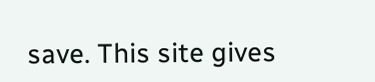save. This site gives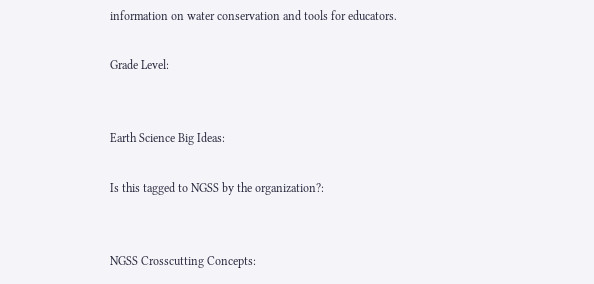information on water conservation and tools for educators.

Grade Level:


Earth Science Big Ideas:

Is this tagged to NGSS by the organization?:


NGSS Crosscutting Concepts: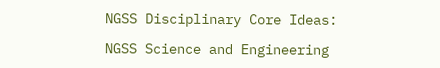NGSS Disciplinary Core Ideas:

NGSS Science and Engineering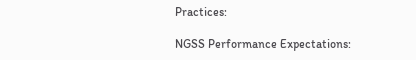Practices:

NGSS Performance Expectations: